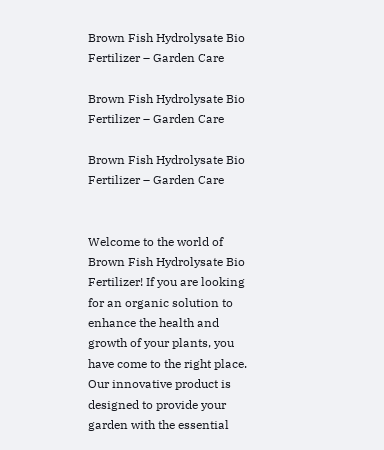Brown Fish Hydrolysate Bio Fertilizer – Garden Care

Brown Fish Hydrolysate Bio Fertilizer – Garden Care

Brown Fish Hydrolysate Bio Fertilizer – Garden Care


Welcome to the world of Brown Fish Hydrolysate Bio Fertilizer! If you are looking for an organic solution to enhance the health and growth of your plants, you have come to the right place. Our innovative product is designed to provide your garden with the essential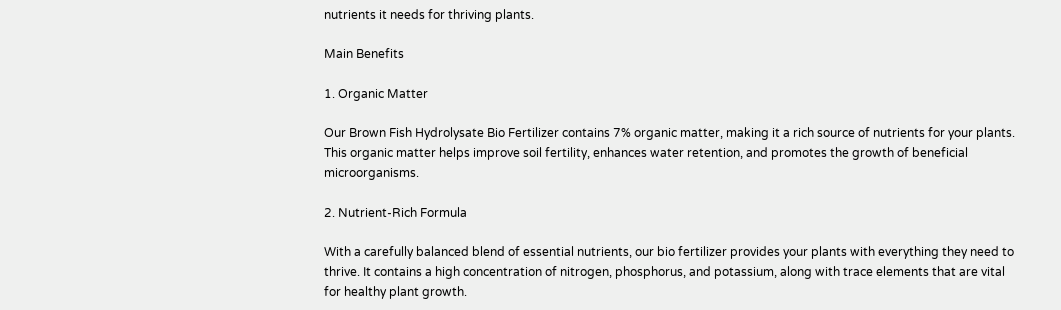nutrients it needs for thriving plants.

Main Benefits

1. Organic Matter

Our Brown Fish Hydrolysate Bio Fertilizer contains 7% organic matter, making it a rich source of nutrients for your plants. This organic matter helps improve soil fertility, enhances water retention, and promotes the growth of beneficial microorganisms.

2. Nutrient-Rich Formula

With a carefully balanced blend of essential nutrients, our bio fertilizer provides your plants with everything they need to thrive. It contains a high concentration of nitrogen, phosphorus, and potassium, along with trace elements that are vital for healthy plant growth.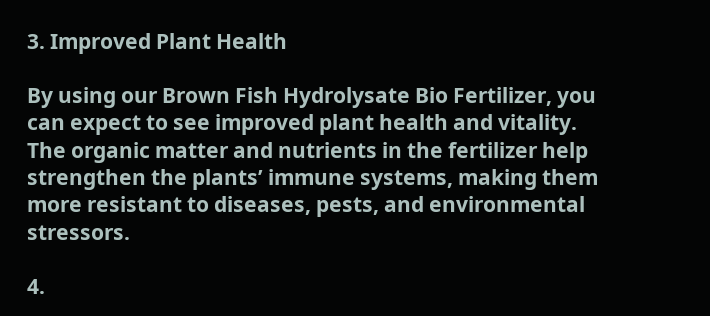3. Improved Plant Health

By using our Brown Fish Hydrolysate Bio Fertilizer, you can expect to see improved plant health and vitality. The organic matter and nutrients in the fertilizer help strengthen the plants’ immune systems, making them more resistant to diseases, pests, and environmental stressors.

4.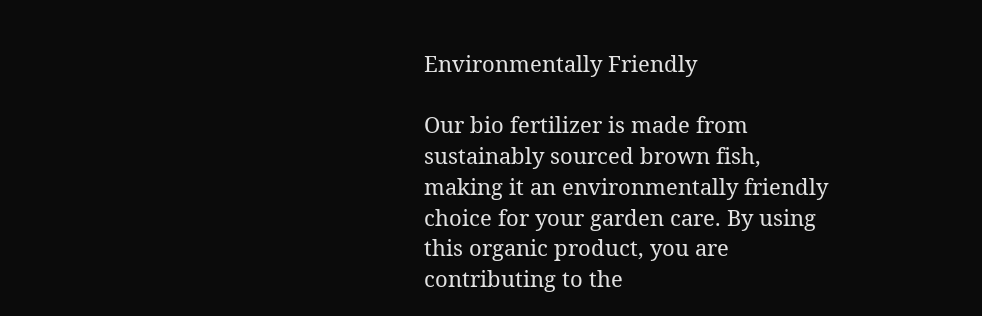Environmentally Friendly

Our bio fertilizer is made from sustainably sourced brown fish, making it an environmentally friendly choice for your garden care. By using this organic product, you are contributing to the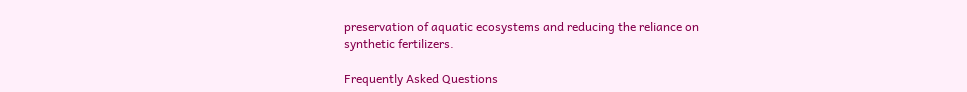preservation of aquatic ecosystems and reducing the reliance on synthetic fertilizers.

Frequently Asked Questions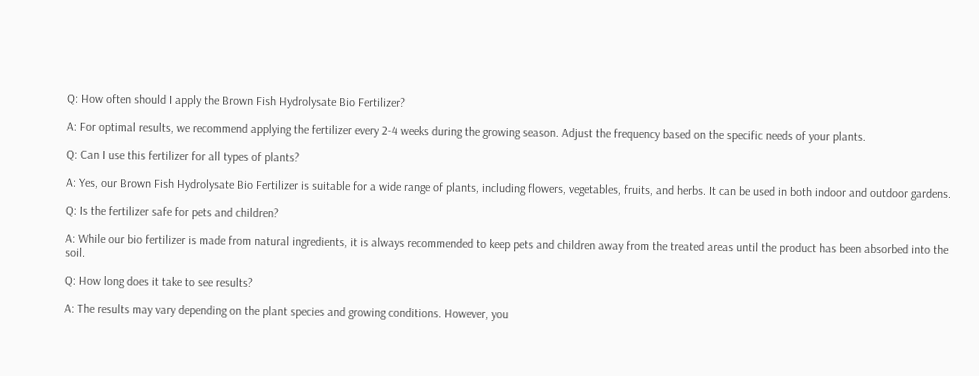Q: How often should I apply the Brown Fish Hydrolysate Bio Fertilizer?

A: For optimal results, we recommend applying the fertilizer every 2-4 weeks during the growing season. Adjust the frequency based on the specific needs of your plants.

Q: Can I use this fertilizer for all types of plants?

A: Yes, our Brown Fish Hydrolysate Bio Fertilizer is suitable for a wide range of plants, including flowers, vegetables, fruits, and herbs. It can be used in both indoor and outdoor gardens.

Q: Is the fertilizer safe for pets and children?

A: While our bio fertilizer is made from natural ingredients, it is always recommended to keep pets and children away from the treated areas until the product has been absorbed into the soil.

Q: How long does it take to see results?

A: The results may vary depending on the plant species and growing conditions. However, you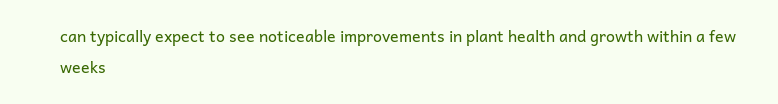can typically expect to see noticeable improvements in plant health and growth within a few weeks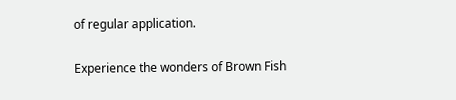of regular application.

Experience the wonders of Brown Fish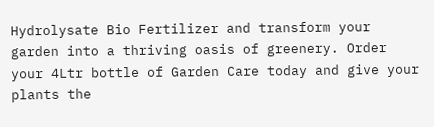Hydrolysate Bio Fertilizer and transform your garden into a thriving oasis of greenery. Order your 4Ltr bottle of Garden Care today and give your plants the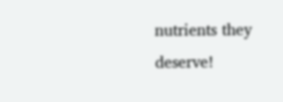nutrients they deserve!